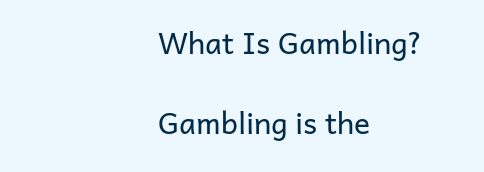What Is Gambling?

Gambling is the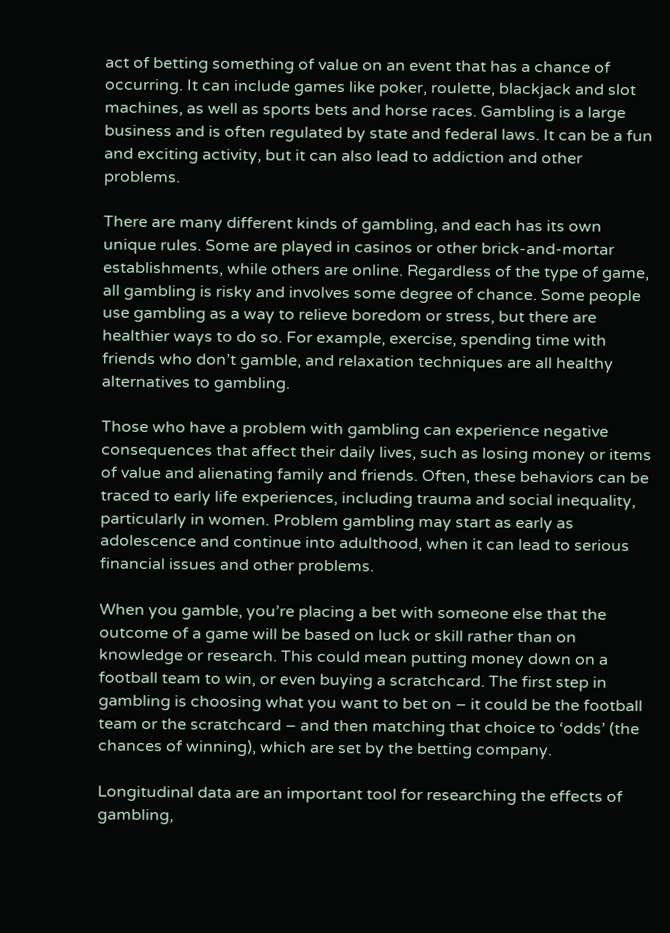act of betting something of value on an event that has a chance of occurring. It can include games like poker, roulette, blackjack and slot machines, as well as sports bets and horse races. Gambling is a large business and is often regulated by state and federal laws. It can be a fun and exciting activity, but it can also lead to addiction and other problems.

There are many different kinds of gambling, and each has its own unique rules. Some are played in casinos or other brick-and-mortar establishments, while others are online. Regardless of the type of game, all gambling is risky and involves some degree of chance. Some people use gambling as a way to relieve boredom or stress, but there are healthier ways to do so. For example, exercise, spending time with friends who don’t gamble, and relaxation techniques are all healthy alternatives to gambling.

Those who have a problem with gambling can experience negative consequences that affect their daily lives, such as losing money or items of value and alienating family and friends. Often, these behaviors can be traced to early life experiences, including trauma and social inequality, particularly in women. Problem gambling may start as early as adolescence and continue into adulthood, when it can lead to serious financial issues and other problems.

When you gamble, you’re placing a bet with someone else that the outcome of a game will be based on luck or skill rather than on knowledge or research. This could mean putting money down on a football team to win, or even buying a scratchcard. The first step in gambling is choosing what you want to bet on – it could be the football team or the scratchcard – and then matching that choice to ‘odds’ (the chances of winning), which are set by the betting company.

Longitudinal data are an important tool for researching the effects of gambling,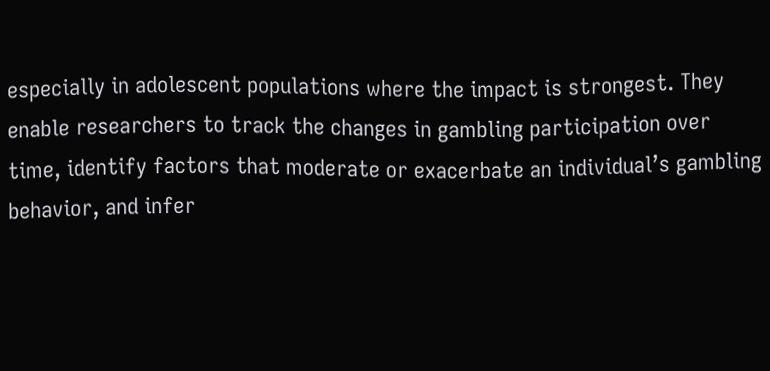especially in adolescent populations where the impact is strongest. They enable researchers to track the changes in gambling participation over time, identify factors that moderate or exacerbate an individual’s gambling behavior, and infer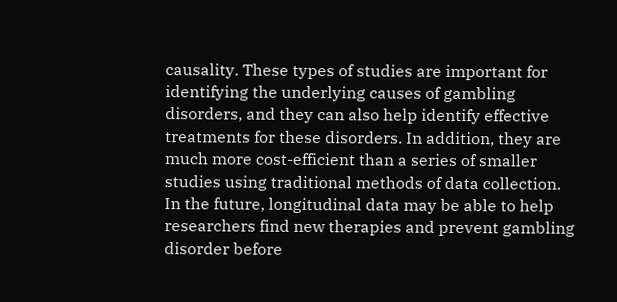causality. These types of studies are important for identifying the underlying causes of gambling disorders, and they can also help identify effective treatments for these disorders. In addition, they are much more cost-efficient than a series of smaller studies using traditional methods of data collection. In the future, longitudinal data may be able to help researchers find new therapies and prevent gambling disorder before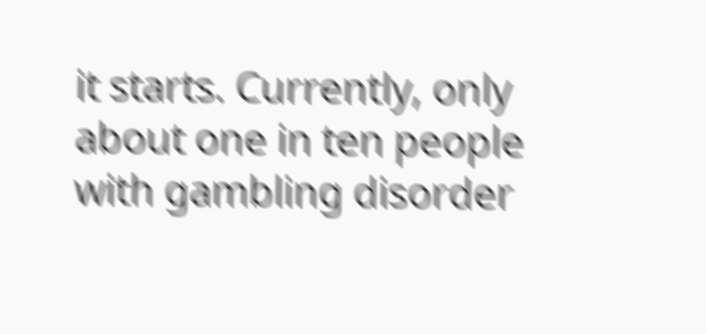it starts. Currently, only about one in ten people with gambling disorder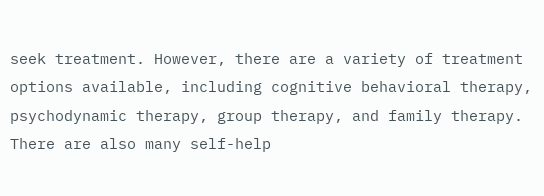seek treatment. However, there are a variety of treatment options available, including cognitive behavioral therapy, psychodynamic therapy, group therapy, and family therapy. There are also many self-help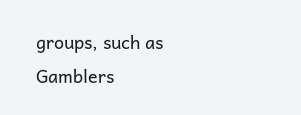groups, such as Gamblers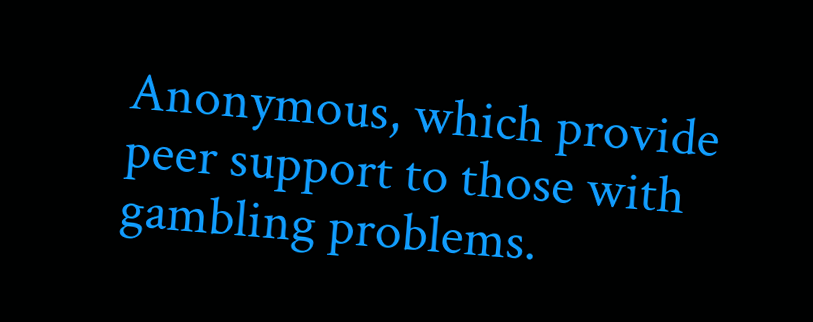Anonymous, which provide peer support to those with gambling problems.